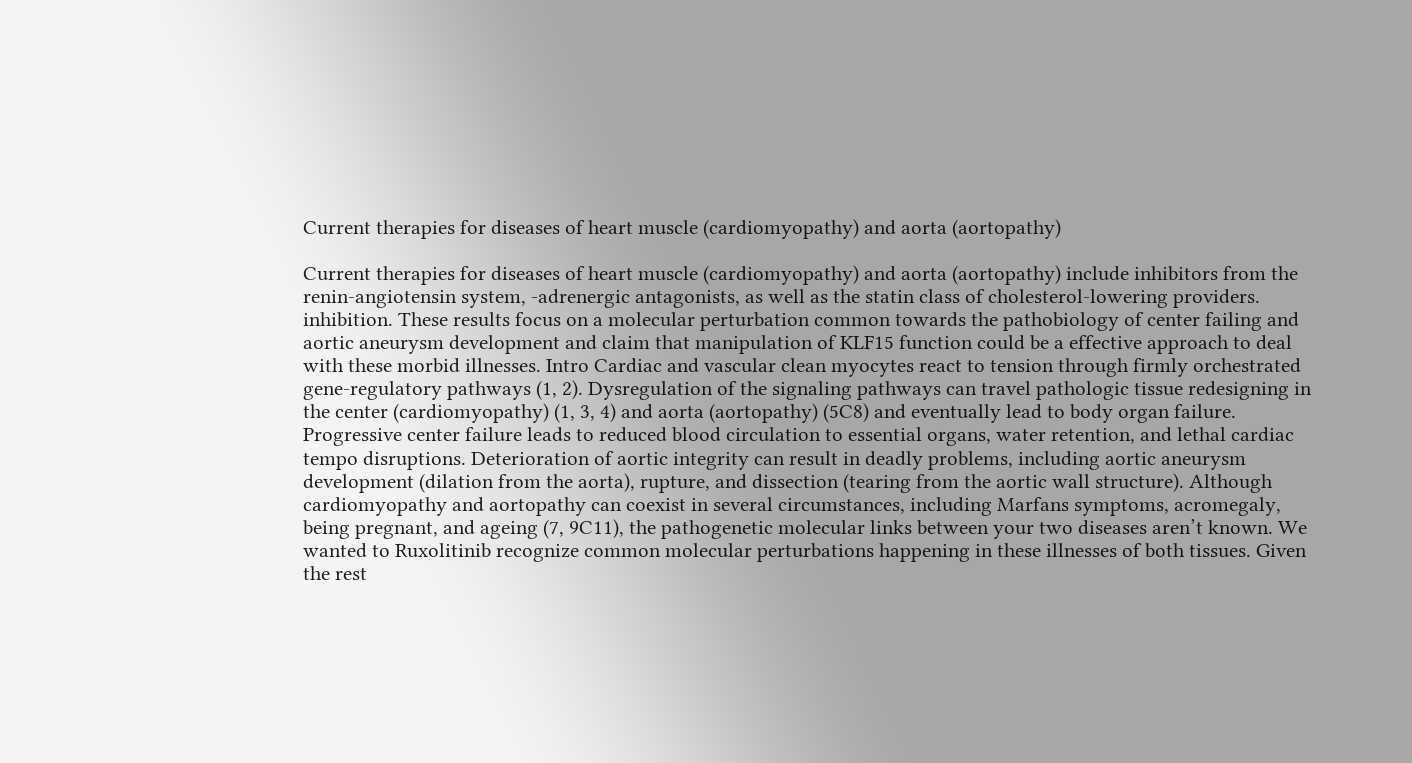Current therapies for diseases of heart muscle (cardiomyopathy) and aorta (aortopathy)

Current therapies for diseases of heart muscle (cardiomyopathy) and aorta (aortopathy) include inhibitors from the renin-angiotensin system, -adrenergic antagonists, as well as the statin class of cholesterol-lowering providers. inhibition. These results focus on a molecular perturbation common towards the pathobiology of center failing and aortic aneurysm development and claim that manipulation of KLF15 function could be a effective approach to deal with these morbid illnesses. Intro Cardiac and vascular clean myocytes react to tension through firmly orchestrated gene-regulatory pathways (1, 2). Dysregulation of the signaling pathways can travel pathologic tissue redesigning in the center (cardiomyopathy) (1, 3, 4) and aorta (aortopathy) (5C8) and eventually lead to body organ failure. Progressive center failure leads to reduced blood circulation to essential organs, water retention, and lethal cardiac tempo disruptions. Deterioration of aortic integrity can result in deadly problems, including aortic aneurysm development (dilation from the aorta), rupture, and dissection (tearing from the aortic wall structure). Although cardiomyopathy and aortopathy can coexist in several circumstances, including Marfans symptoms, acromegaly, being pregnant, and ageing (7, 9C11), the pathogenetic molecular links between your two diseases aren’t known. We wanted to Ruxolitinib recognize common molecular perturbations happening in these illnesses of both tissues. Given the rest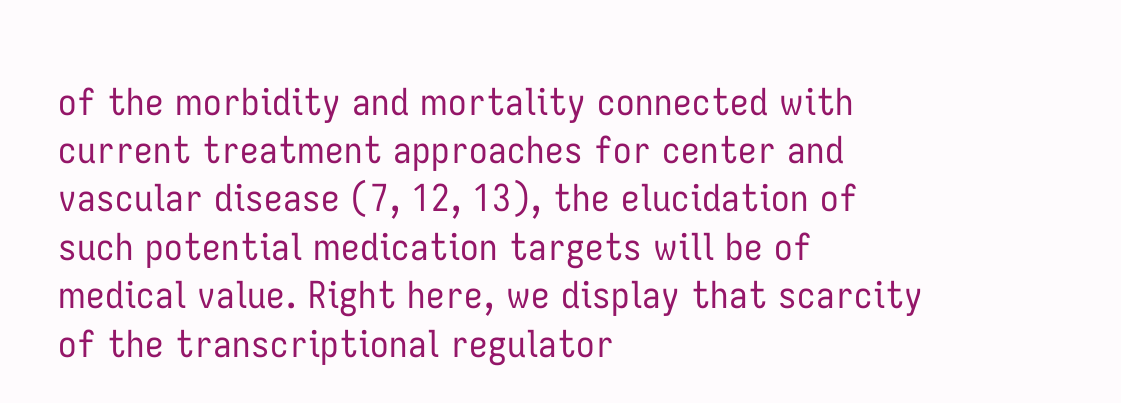of the morbidity and mortality connected with current treatment approaches for center and vascular disease (7, 12, 13), the elucidation of such potential medication targets will be of medical value. Right here, we display that scarcity of the transcriptional regulator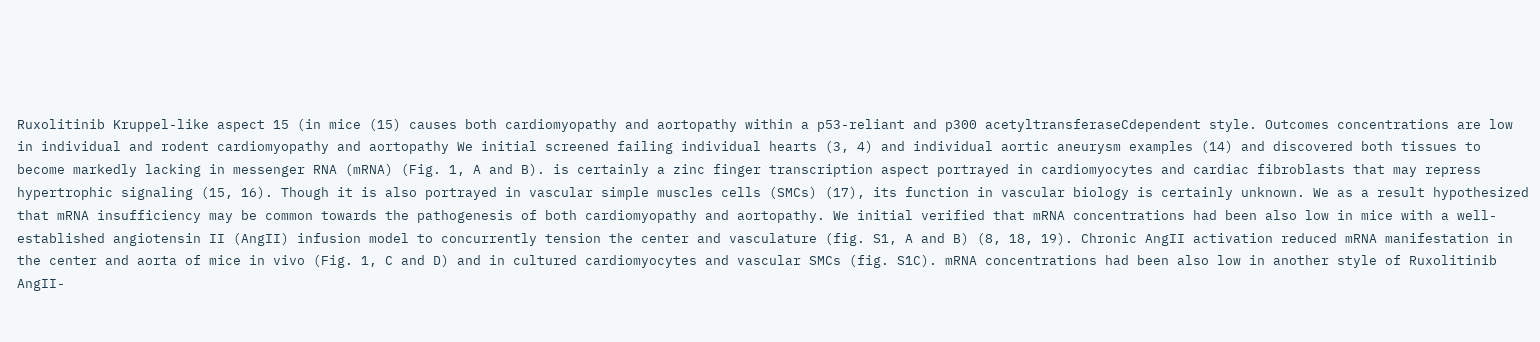Ruxolitinib Kruppel-like aspect 15 (in mice (15) causes both cardiomyopathy and aortopathy within a p53-reliant and p300 acetyltransferaseCdependent style. Outcomes concentrations are low in individual and rodent cardiomyopathy and aortopathy We initial screened failing individual hearts (3, 4) and individual aortic aneurysm examples (14) and discovered both tissues to become markedly lacking in messenger RNA (mRNA) (Fig. 1, A and B). is certainly a zinc finger transcription aspect portrayed in cardiomyocytes and cardiac fibroblasts that may repress hypertrophic signaling (15, 16). Though it is also portrayed in vascular simple muscles cells (SMCs) (17), its function in vascular biology is certainly unknown. We as a result hypothesized that mRNA insufficiency may be common towards the pathogenesis of both cardiomyopathy and aortopathy. We initial verified that mRNA concentrations had been also low in mice with a well-established angiotensin II (AngII) infusion model to concurrently tension the center and vasculature (fig. S1, A and B) (8, 18, 19). Chronic AngII activation reduced mRNA manifestation in the center and aorta of mice in vivo (Fig. 1, C and D) and in cultured cardiomyocytes and vascular SMCs (fig. S1C). mRNA concentrations had been also low in another style of Ruxolitinib AngII-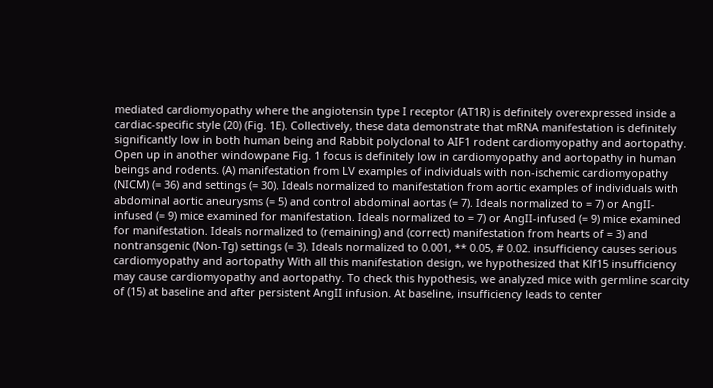mediated cardiomyopathy where the angiotensin type I receptor (AT1R) is definitely overexpressed inside a cardiac-specific style (20) (Fig. 1E). Collectively, these data demonstrate that mRNA manifestation is definitely significantly low in both human being and Rabbit polyclonal to AIF1 rodent cardiomyopathy and aortopathy. Open up in another windowpane Fig. 1 focus is definitely low in cardiomyopathy and aortopathy in human beings and rodents. (A) manifestation from LV examples of individuals with non-ischemic cardiomyopathy (NICM) (= 36) and settings (= 30). Ideals normalized to manifestation from aortic examples of individuals with abdominal aortic aneurysms (= 5) and control abdominal aortas (= 7). Ideals normalized to = 7) or AngII-infused (= 9) mice examined for manifestation. Ideals normalized to = 7) or AngII-infused (= 9) mice examined for manifestation. Ideals normalized to (remaining) and (correct) manifestation from hearts of = 3) and nontransgenic (Non-Tg) settings (= 3). Ideals normalized to 0.001, ** 0.05, # 0.02. insufficiency causes serious cardiomyopathy and aortopathy With all this manifestation design, we hypothesized that Klf15 insufficiency may cause cardiomyopathy and aortopathy. To check this hypothesis, we analyzed mice with germline scarcity of (15) at baseline and after persistent AngII infusion. At baseline, insufficiency leads to center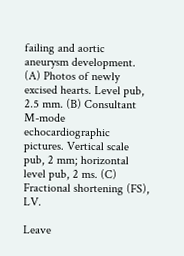failing and aortic aneurysm development. (A) Photos of newly excised hearts. Level pub, 2.5 mm. (B) Consultant M-mode echocardiographic pictures. Vertical scale pub, 2 mm; horizontal level pub, 2 ms. (C) Fractional shortening (FS), LV.

Leave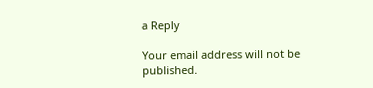a Reply

Your email address will not be published.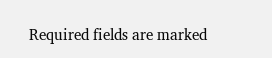Required fields are marked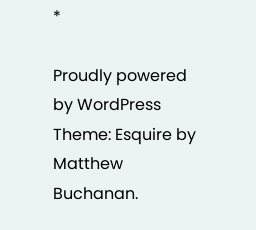*

Proudly powered by WordPress
Theme: Esquire by Matthew Buchanan.